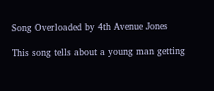Song Overloaded by 4th Avenue Jones

This song tells about a young man getting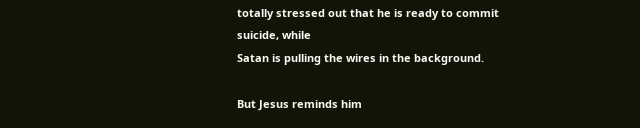totally stressed out that he is ready to commit suicide, while
Satan is pulling the wires in the background.

But Jesus reminds him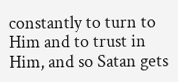constantly to turn to Him and to trust in Him, and so Satan gets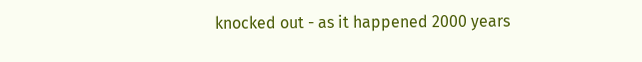knocked out - as it happened 2000 years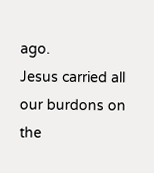ago.
Jesus carried all our burdons on the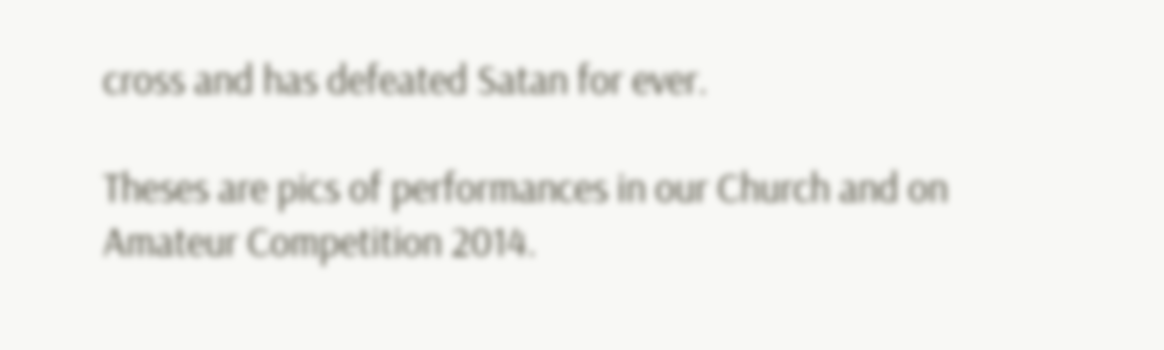cross and has defeated Satan for ever.

Theses are pics of performances in our Church and on Amateur Competition 2014.